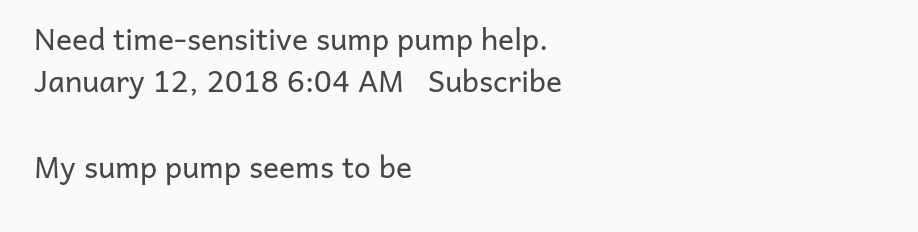Need time-sensitive sump pump help.
January 12, 2018 6:04 AM   Subscribe

My sump pump seems to be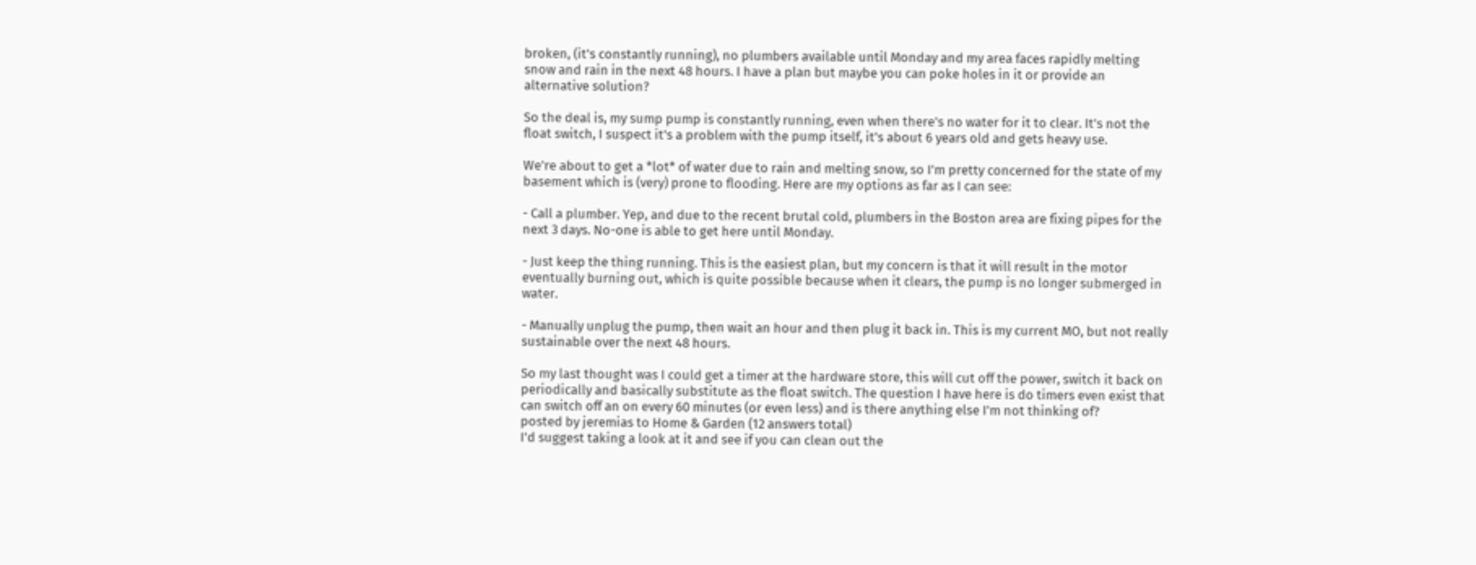broken, (it's constantly running), no plumbers available until Monday and my area faces rapidly melting snow and rain in the next 48 hours. I have a plan but maybe you can poke holes in it or provide an alternative solution?

So the deal is, my sump pump is constantly running, even when there's no water for it to clear. It's not the float switch, I suspect it's a problem with the pump itself, it's about 6 years old and gets heavy use.

We're about to get a *lot* of water due to rain and melting snow, so I'm pretty concerned for the state of my basement which is (very) prone to flooding. Here are my options as far as I can see:

- Call a plumber. Yep, and due to the recent brutal cold, plumbers in the Boston area are fixing pipes for the next 3 days. No-one is able to get here until Monday.

- Just keep the thing running. This is the easiest plan, but my concern is that it will result in the motor eventually burning out, which is quite possible because when it clears, the pump is no longer submerged in water.

- Manually unplug the pump, then wait an hour and then plug it back in. This is my current MO, but not really sustainable over the next 48 hours.

So my last thought was I could get a timer at the hardware store, this will cut off the power, switch it back on periodically and basically substitute as the float switch. The question I have here is do timers even exist that can switch off an on every 60 minutes (or even less) and is there anything else I'm not thinking of?
posted by jeremias to Home & Garden (12 answers total)
I'd suggest taking a look at it and see if you can clean out the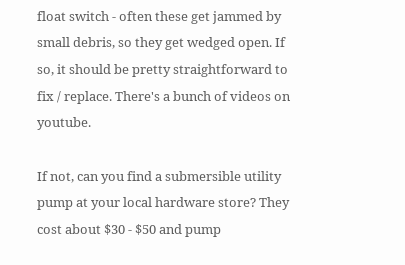float switch - often these get jammed by small debris, so they get wedged open. If so, it should be pretty straightforward to fix / replace. There's a bunch of videos on youtube.

If not, can you find a submersible utility pump at your local hardware store? They cost about $30 - $50 and pump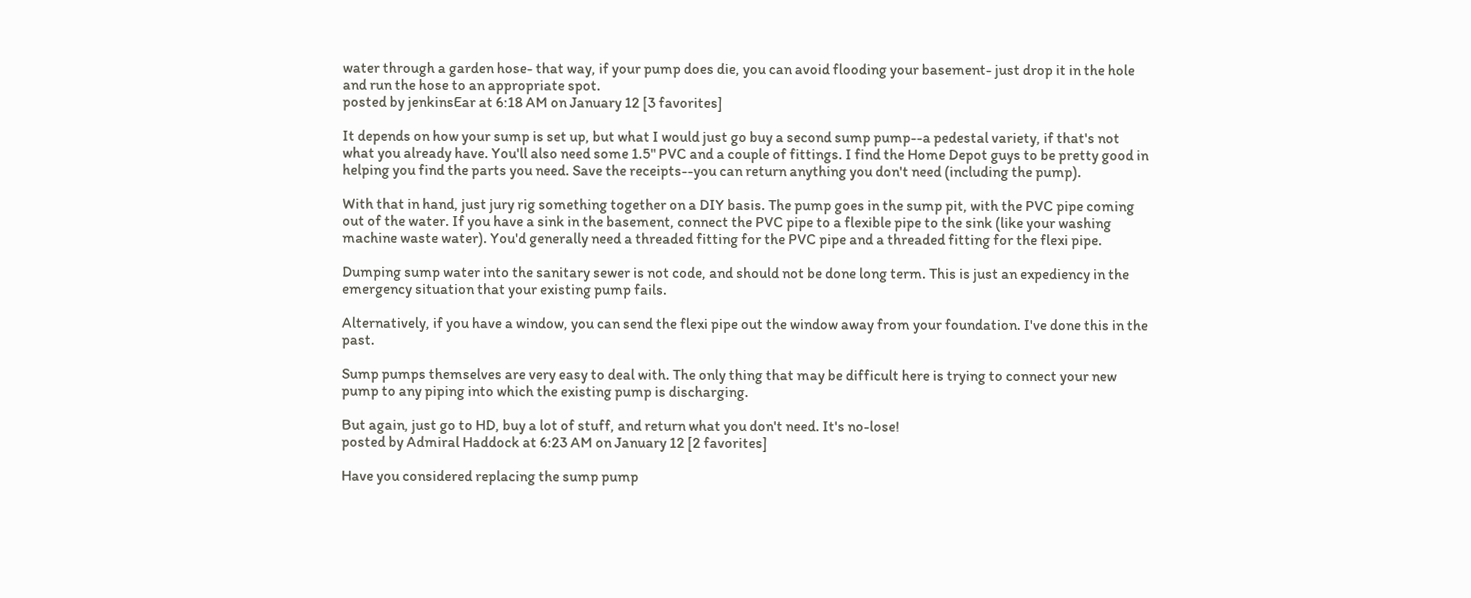water through a garden hose- that way, if your pump does die, you can avoid flooding your basement- just drop it in the hole and run the hose to an appropriate spot.
posted by jenkinsEar at 6:18 AM on January 12 [3 favorites]

It depends on how your sump is set up, but what I would just go buy a second sump pump--a pedestal variety, if that's not what you already have. You'll also need some 1.5" PVC and a couple of fittings. I find the Home Depot guys to be pretty good in helping you find the parts you need. Save the receipts--you can return anything you don't need (including the pump).

With that in hand, just jury rig something together on a DIY basis. The pump goes in the sump pit, with the PVC pipe coming out of the water. If you have a sink in the basement, connect the PVC pipe to a flexible pipe to the sink (like your washing machine waste water). You'd generally need a threaded fitting for the PVC pipe and a threaded fitting for the flexi pipe.

Dumping sump water into the sanitary sewer is not code, and should not be done long term. This is just an expediency in the emergency situation that your existing pump fails.

Alternatively, if you have a window, you can send the flexi pipe out the window away from your foundation. I've done this in the past.

Sump pumps themselves are very easy to deal with. The only thing that may be difficult here is trying to connect your new pump to any piping into which the existing pump is discharging.

But again, just go to HD, buy a lot of stuff, and return what you don't need. It's no-lose!
posted by Admiral Haddock at 6:23 AM on January 12 [2 favorites]

Have you considered replacing the sump pump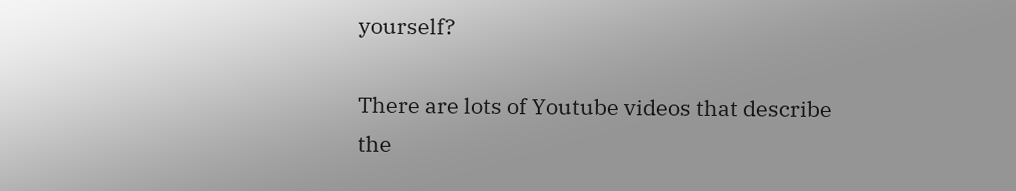yourself?

There are lots of Youtube videos that describe the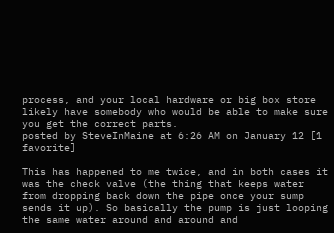process, and your local hardware or big box store likely have somebody who would be able to make sure you get the correct parts.
posted by SteveInMaine at 6:26 AM on January 12 [1 favorite]

This has happened to me twice, and in both cases it was the check valve (the thing that keeps water from dropping back down the pipe once your sump sends it up). So basically the pump is just looping the same water around and around and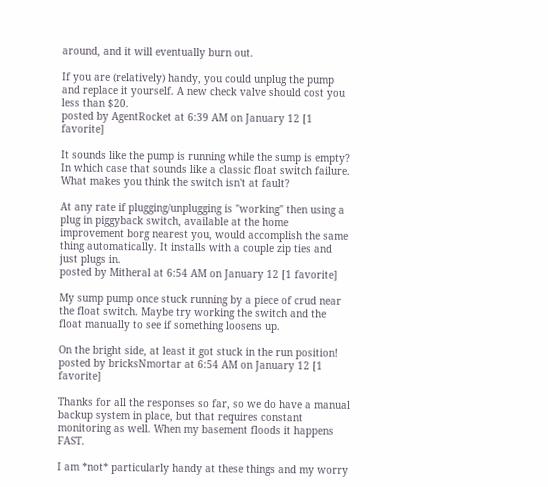around, and it will eventually burn out.

If you are (relatively) handy, you could unplug the pump and replace it yourself. A new check valve should cost you less than $20.
posted by AgentRocket at 6:39 AM on January 12 [1 favorite]

It sounds like the pump is running while the sump is empty? In which case that sounds like a classic float switch failure. What makes you think the switch isn't at fault?

At any rate if plugging/unplugging is "working" then using a plug in piggyback switch, available at the home improvement borg nearest you, would accomplish the same thing automatically. It installs with a couple zip ties and just plugs in.
posted by Mitheral at 6:54 AM on January 12 [1 favorite]

My sump pump once stuck running by a piece of crud near the float switch. Maybe try working the switch and the float manually to see if something loosens up.

On the bright side, at least it got stuck in the run position!
posted by bricksNmortar at 6:54 AM on January 12 [1 favorite]

Thanks for all the responses so far, so we do have a manual backup system in place, but that requires constant monitoring as well. When my basement floods it happens FAST.

I am *not* particularly handy at these things and my worry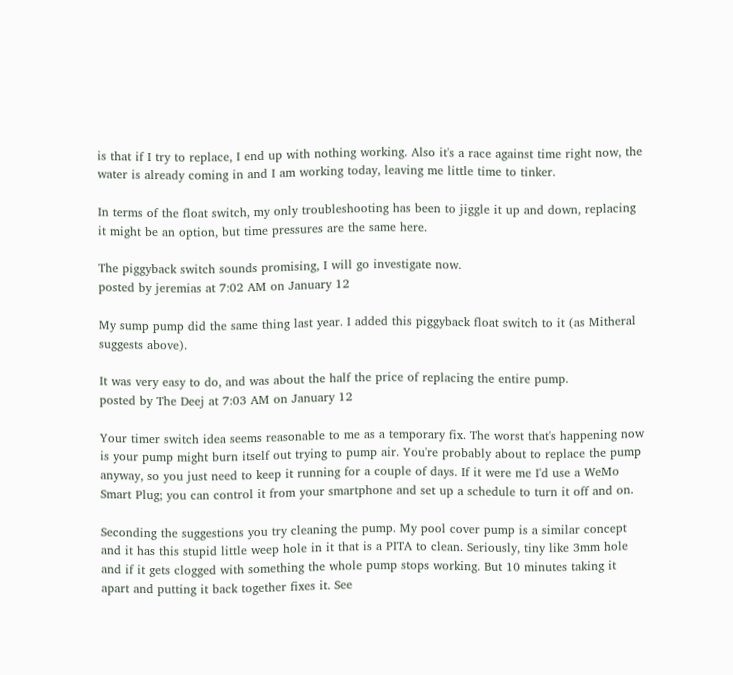is that if I try to replace, I end up with nothing working. Also it's a race against time right now, the water is already coming in and I am working today, leaving me little time to tinker.

In terms of the float switch, my only troubleshooting has been to jiggle it up and down, replacing it might be an option, but time pressures are the same here.

The piggyback switch sounds promising, I will go investigate now.
posted by jeremias at 7:02 AM on January 12

My sump pump did the same thing last year. I added this piggyback float switch to it (as Mitheral suggests above).

It was very easy to do, and was about the half the price of replacing the entire pump.
posted by The Deej at 7:03 AM on January 12

Your timer switch idea seems reasonable to me as a temporary fix. The worst that's happening now is your pump might burn itself out trying to pump air. You're probably about to replace the pump anyway, so you just need to keep it running for a couple of days. If it were me I'd use a WeMo Smart Plug; you can control it from your smartphone and set up a schedule to turn it off and on.

Seconding the suggestions you try cleaning the pump. My pool cover pump is a similar concept and it has this stupid little weep hole in it that is a PITA to clean. Seriously, tiny like 3mm hole and if it gets clogged with something the whole pump stops working. But 10 minutes taking it apart and putting it back together fixes it. See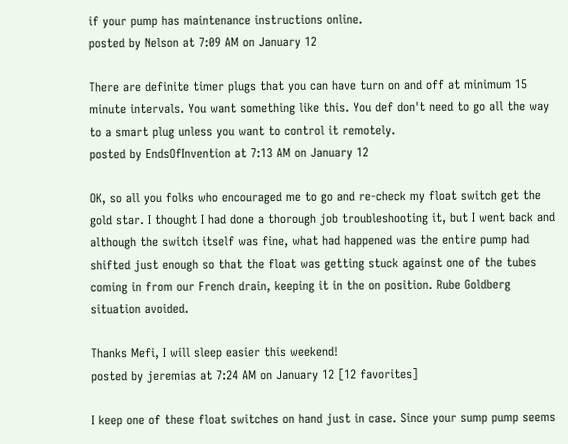if your pump has maintenance instructions online.
posted by Nelson at 7:09 AM on January 12

There are definite timer plugs that you can have turn on and off at minimum 15 minute intervals. You want something like this. You def don't need to go all the way to a smart plug unless you want to control it remotely.
posted by EndsOfInvention at 7:13 AM on January 12

OK, so all you folks who encouraged me to go and re-check my float switch get the gold star. I thought I had done a thorough job troubleshooting it, but I went back and although the switch itself was fine, what had happened was the entire pump had shifted just enough so that the float was getting stuck against one of the tubes coming in from our French drain, keeping it in the on position. Rube Goldberg situation avoided.

Thanks Mefi, I will sleep easier this weekend!
posted by jeremias at 7:24 AM on January 12 [12 favorites]

I keep one of these float switches on hand just in case. Since your sump pump seems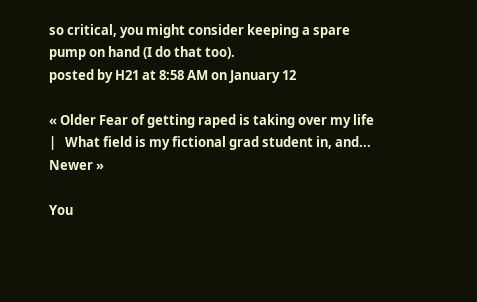so critical, you might consider keeping a spare pump on hand (I do that too).
posted by H21 at 8:58 AM on January 12

« Older Fear of getting raped is taking over my life   |   What field is my fictional grad student in, and... Newer »

You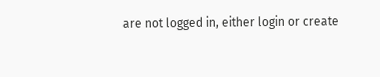are not logged in, either login or create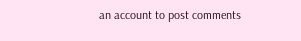an account to post comments